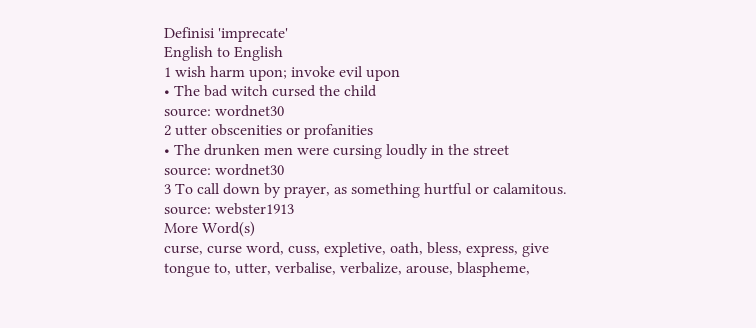Definisi 'imprecate'
English to English
1 wish harm upon; invoke evil upon
• The bad witch cursed the child
source: wordnet30
2 utter obscenities or profanities
• The drunken men were cursing loudly in the street
source: wordnet30
3 To call down by prayer, as something hurtful or calamitous.
source: webster1913
More Word(s)
curse, curse word, cuss, expletive, oath, bless, express, give tongue to, utter, verbalise, verbalize, arouse, blaspheme,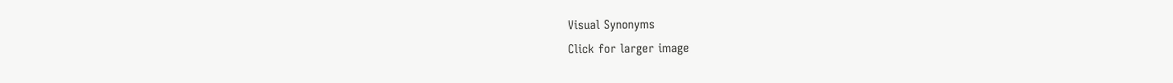Visual Synonyms
Click for larger image